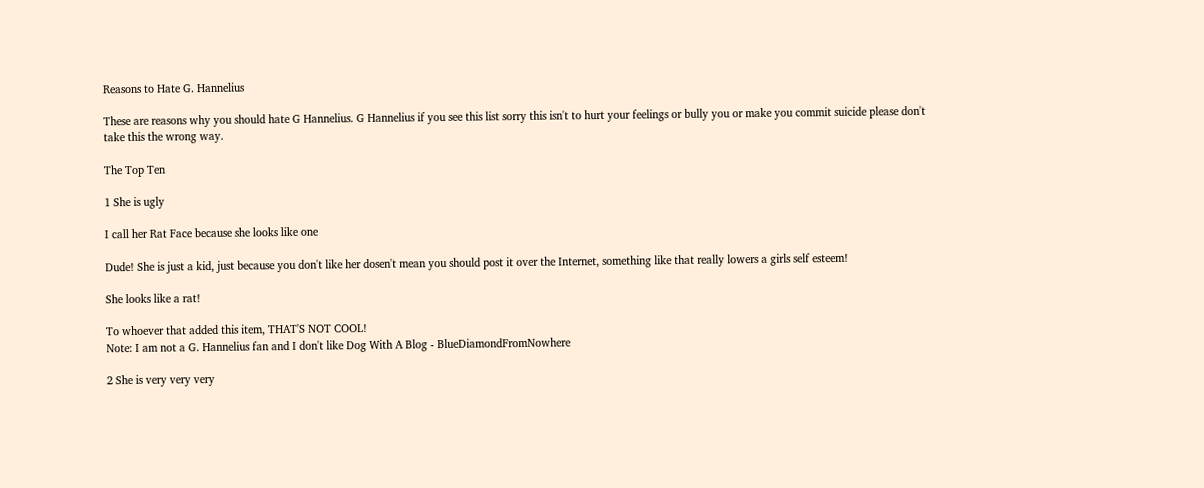Reasons to Hate G. Hannelius

These are reasons why you should hate G Hannelius. G Hannelius if you see this list sorry this isn't to hurt your feelings or bully you or make you commit suicide please don't take this the wrong way.

The Top Ten

1 She is ugly

I call her Rat Face because she looks like one

Dude! She is just a kid, just because you don't like her dosen't mean you should post it over the Internet, something like that really lowers a girls self esteem!

She looks like a rat!

To whoever that added this item, THAT'S NOT COOL!
Note: I am not a G. Hannelius fan and I don't like Dog With A Blog - BlueDiamondFromNowhere

2 She is very very very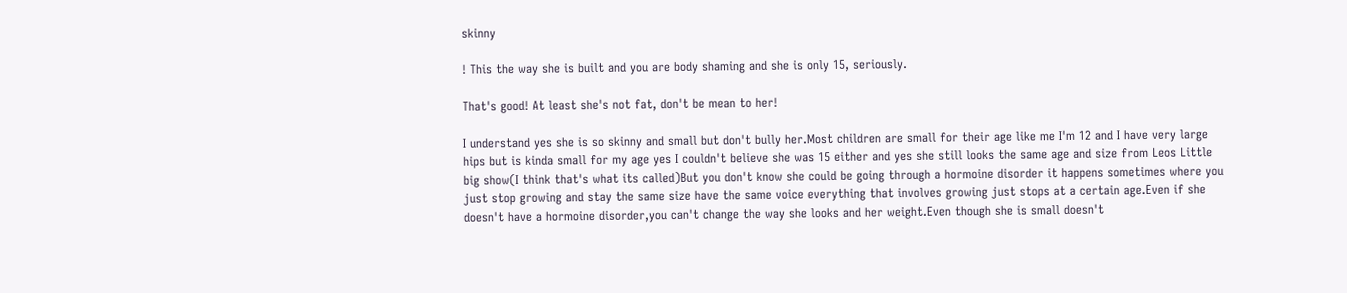skinny

! This the way she is built and you are body shaming and she is only 15, seriously.

That's good! At least she's not fat, don't be mean to her!

I understand yes she is so skinny and small but don't bully her.Most children are small for their age like me I'm 12 and I have very large hips but is kinda small for my age yes I couldn't believe she was 15 either and yes she still looks the same age and size from Leos Little big show(I think that's what its called)But you don't know she could be going through a hormoine disorder it happens sometimes where you just stop growing and stay the same size have the same voice everything that involves growing just stops at a certain age.Even if she doesn't have a hormoine disorder,you can't change the way she looks and her weight.Even though she is small doesn't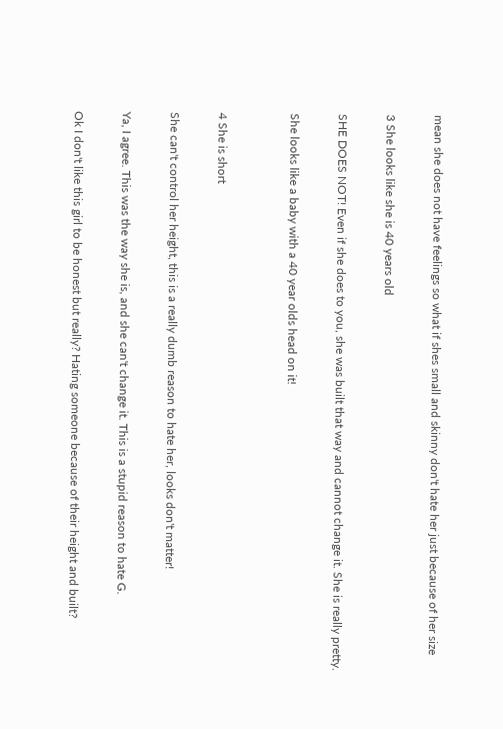mean she does not have feelings so what if shes small and skinny don't hate her just because of her size

3 She looks like she is 40 years old

SHE DOES NOT! Even if she does to you, she was built that way and cannot change it. She is really pretty.

She looks like a baby with a 40 year olds head on it!


4 She is short

She can't control her height, this is a really dumb reason to hate her, looks don't matter!

Ya, I agree. This was the way she is, and she can't change it. This is a stupid reason to hate G.

Ok I don't like this girl to be honest but really? Hating someone because of their height and built?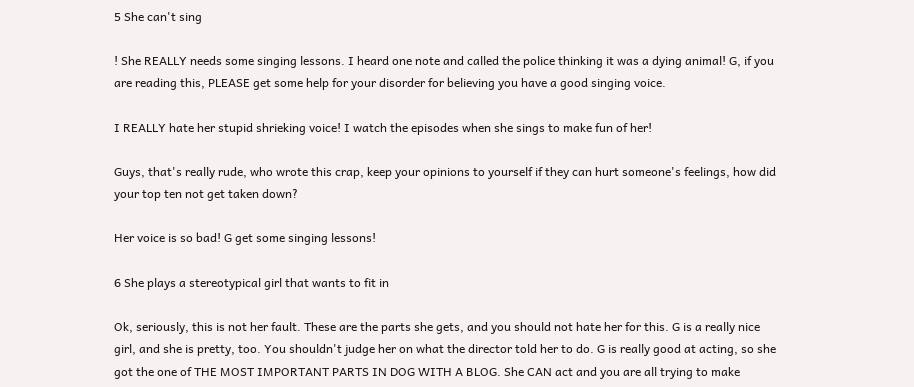5 She can't sing

! She REALLY needs some singing lessons. I heard one note and called the police thinking it was a dying animal! G, if you are reading this, PLEASE get some help for your disorder for believing you have a good singing voice.

I REALLY hate her stupid shrieking voice! I watch the episodes when she sings to make fun of her!

Guys, that's really rude, who wrote this crap, keep your opinions to yourself if they can hurt someone's feelings, how did your top ten not get taken down?

Her voice is so bad! G get some singing lessons!

6 She plays a stereotypical girl that wants to fit in

Ok, seriously, this is not her fault. These are the parts she gets, and you should not hate her for this. G is a really nice girl, and she is pretty, too. You shouldn't judge her on what the director told her to do. G is really good at acting, so she got the one of THE MOST IMPORTANT PARTS IN DOG WITH A BLOG. She CAN act and you are all trying to make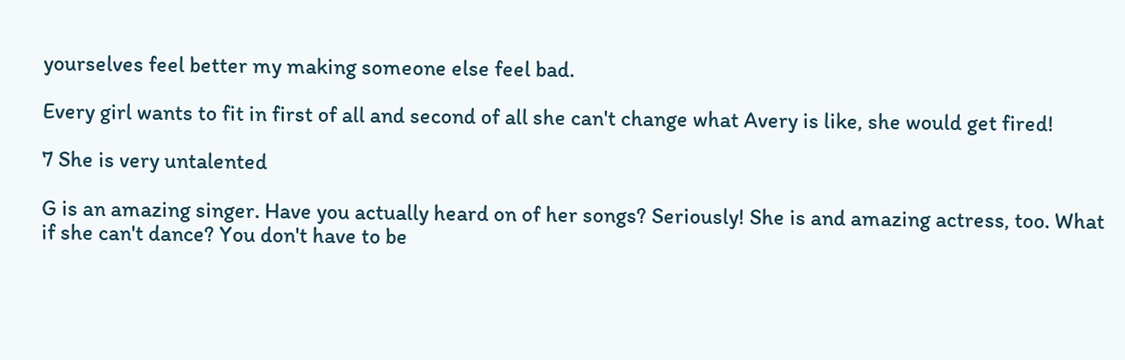yourselves feel better my making someone else feel bad.

Every girl wants to fit in first of all and second of all she can't change what Avery is like, she would get fired!

7 She is very untalented

G is an amazing singer. Have you actually heard on of her songs? Seriously! She is and amazing actress, too. What if she can't dance? You don't have to be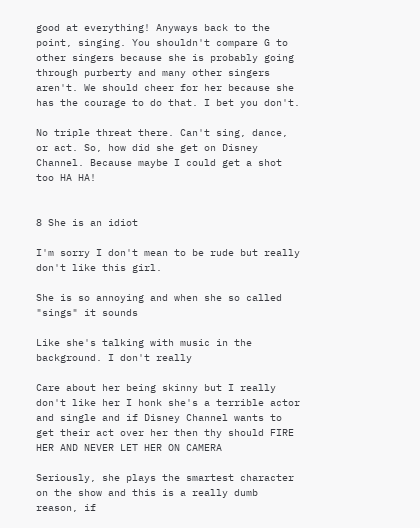good at everything! Anyways back to the point, singing. You shouldn't compare G to other singers because she is probably going through purberty and many other singers aren't. We should cheer for her because she has the courage to do that. I bet you don't.

No triple threat there. Can't sing, dance, or act. So, how did she get on Disney Channel. Because maybe I could get a shot too HA HA!


8 She is an idiot

I'm sorry I don't mean to be rude but really don't like this girl.

She is so annoying and when she so called "sings" it sounds

Like she's talking with music in the background. I don't really

Care about her being skinny but I really don't like her I honk she's a terrible actor and single and if Disney Channel wants to get their act over her then thy should FIRE HER AND NEVER LET HER ON CAMERA

Seriously, she plays the smartest character on the show and this is a really dumb reason, if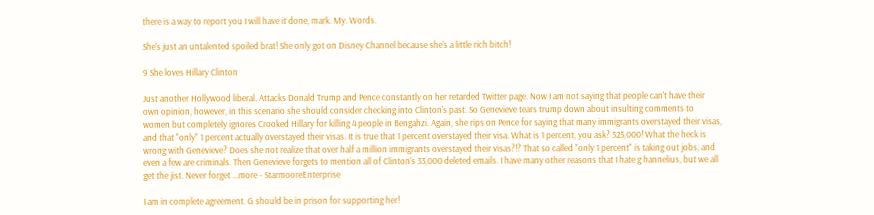there is a way to report you I will have it done, mark. My. Words.

She's just an untalented spoiled brat! She only got on Disney Channel because she's a little rich bitch!

9 She loves Hillary Clinton

Just another Hollywood liberal. Attacks Donald Trump and Pence constantly on her retarded Twitter page. Now I am not saying that people can't have their own opinion, however, in this scenario she should consider checking into Clinton's past. So Genevieve tears trump down about insulting comments to women but completely ignores Crooked Hillary for killing 4 people in Bengahzi. Again, she rips on Pence for saying that many immigrants overstayed their visas, and that "only" 1 percent actually overstayed their visas. It is true that 1 percent overstayed their visa. What is 1 percent, you ask? 525,000! What the heck is wrong with Genevieve? Does she not realize that over half a million immigrants overstayed their visas?!? That so called "only 1 percent" is taking out jobs, and even a few are criminals. Then Genevieve forgets to mention all of Clinton's 33,000 deleted emails. I have many other reasons that I hate g hannelius, but we all get the jist. Never forget ...more - StarmooreEnterprise

I am in complete agreement. G should be in prison for supporting her!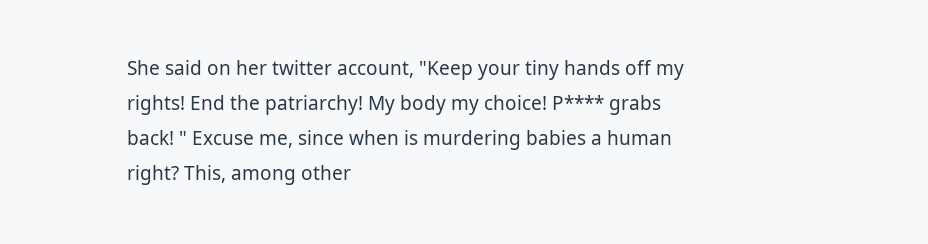She said on her twitter account, "Keep your tiny hands off my rights! End the patriarchy! My body my choice! P**** grabs back! " Excuse me, since when is murdering babies a human right? This, among other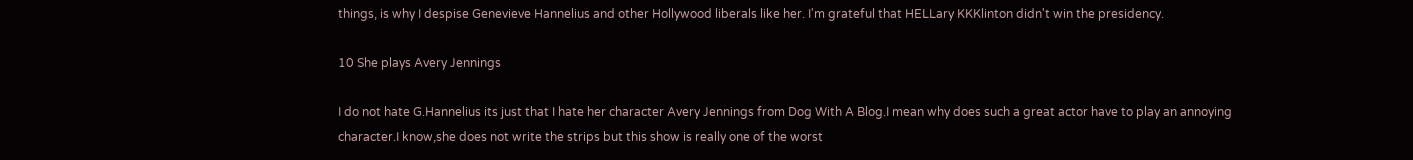things, is why I despise Genevieve Hannelius and other Hollywood liberals like her. I'm grateful that HELLary KKKlinton didn't win the presidency.

10 She plays Avery Jennings

I do not hate G.Hannelius its just that I hate her character Avery Jennings from Dog With A Blog.I mean why does such a great actor have to play an annoying character.I know,she does not write the strips but this show is really one of the worst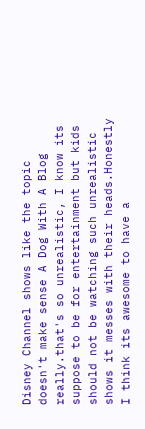Disney Channel shows like the topic doesn't make sense A Dog With A Blog really.that's so unrealistic, I know its suppose to be for entertainment but kids should not be watching such unrealistic shows it messes with their heads.Honestly I think its awesome to have a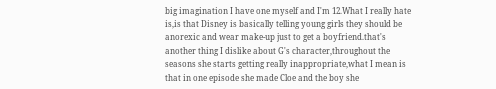big imagination I have one myself and I'm 12.What I really hate is,is that Disney is basically telling young girls they should be anorexic and wear make-up just to get a boyfriend.that's another thing I dislike about G's character,throughout the seasons she starts getting really inappropriate,what I mean is that in one episode she made Cloe and the boy she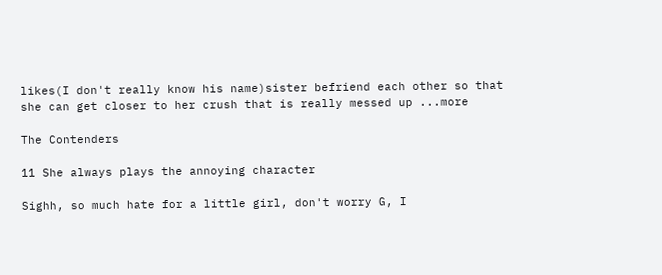likes(I don't really know his name)sister befriend each other so that she can get closer to her crush that is really messed up ...more

The Contenders

11 She always plays the annoying character

Sighh, so much hate for a little girl, don't worry G, I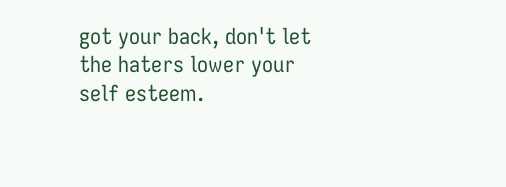got your back, don't let the haters lower your self esteem.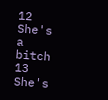12 She's a bitch
13 She's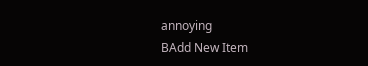annoying
BAdd New Item